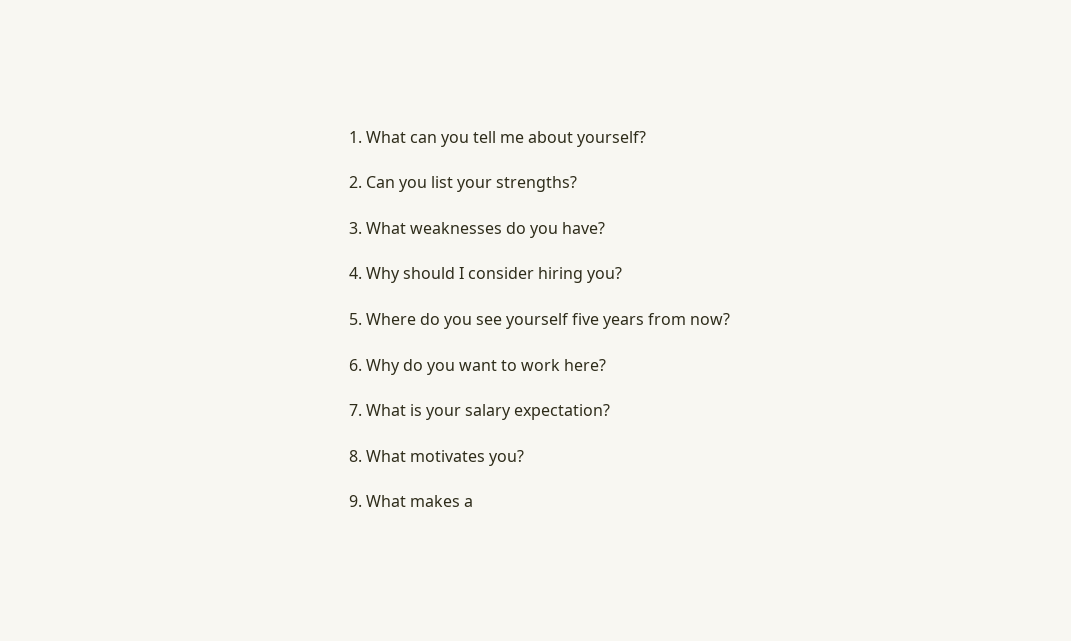1. What can you tell me about yourself?

2. Can you list your strengths?

3. What weaknesses do you have?

4. Why should I consider hiring you?

5. Where do you see yourself five years from now?

6. Why do you want to work here?

7. What is your salary expectation?

8. What motivates you?

9. What makes a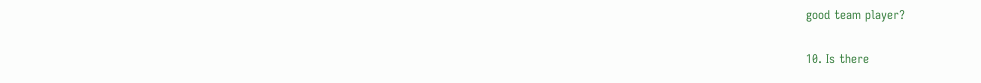good team player?

10. Is there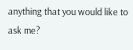anything that you would like to ask me?